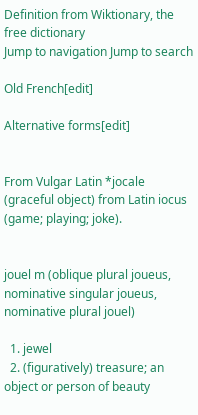Definition from Wiktionary, the free dictionary
Jump to navigation Jump to search

Old French[edit]

Alternative forms[edit]


From Vulgar Latin *jocale (graceful object) from Latin iocus (game; playing; joke).


jouel m (oblique plural joueus, nominative singular joueus, nominative plural jouel)

  1. jewel
  2. (figuratively) treasure; an object or person of beauty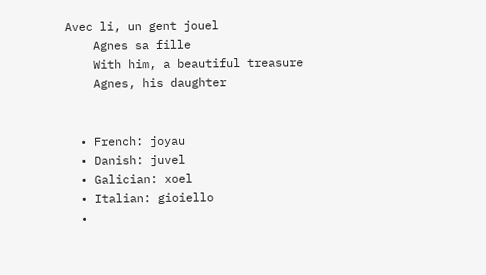Avec li, un gent jouel
    Agnes sa fille
    With him, a beautiful treasure
    Agnes, his daughter


  • French: joyau
  • Danish: juvel
  • Galician: xoel
  • Italian: gioiello
  •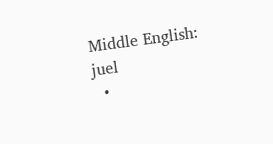Middle English: juel
  •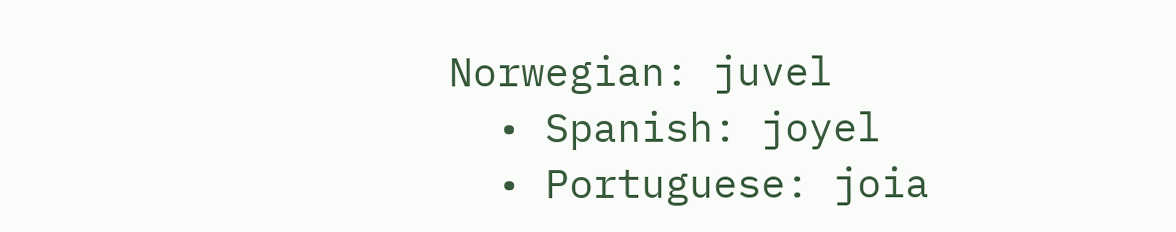Norwegian: juvel
  • Spanish: joyel
  • Portuguese: joia